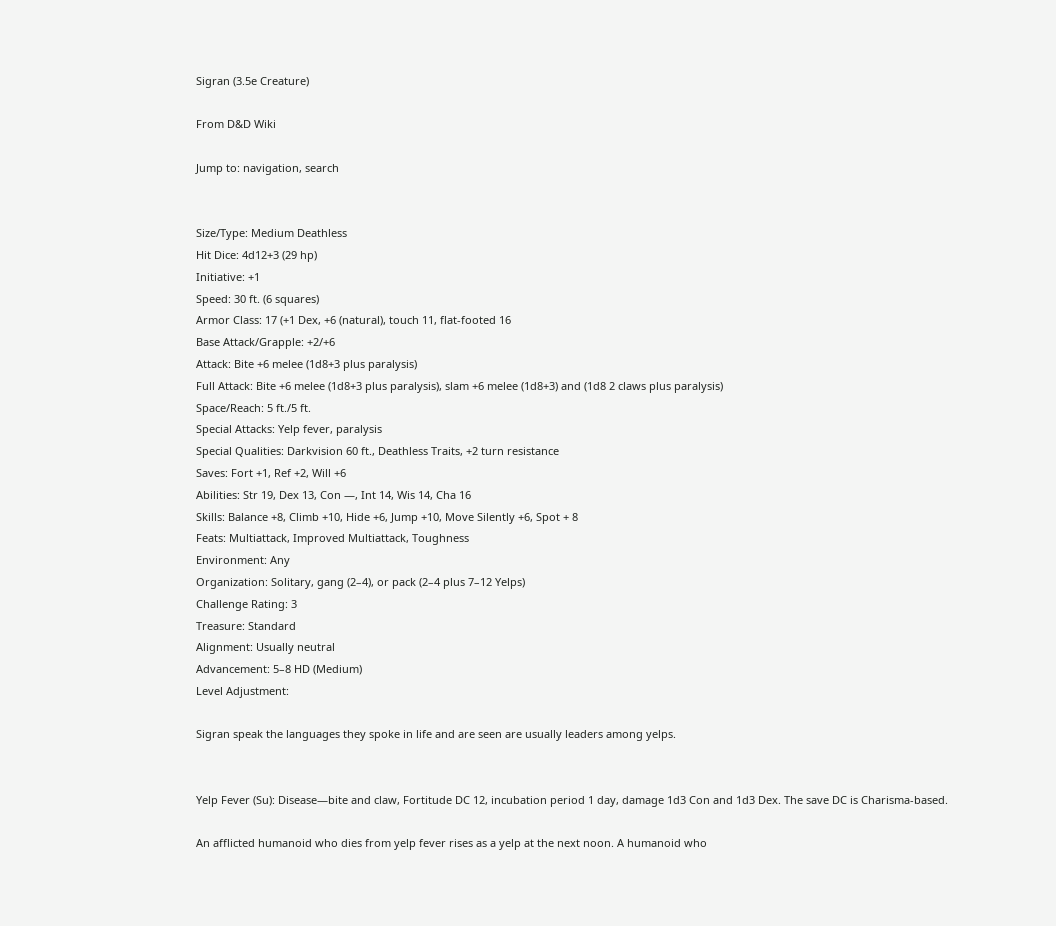Sigran (3.5e Creature)

From D&D Wiki

Jump to: navigation, search


Size/Type: Medium Deathless
Hit Dice: 4d12+3 (29 hp)
Initiative: +1
Speed: 30 ft. (6 squares)
Armor Class: 17 (+1 Dex, +6 (natural), touch 11, flat-footed 16
Base Attack/Grapple: +2/+6
Attack: Bite +6 melee (1d8+3 plus paralysis)
Full Attack: Bite +6 melee (1d8+3 plus paralysis), slam +6 melee (1d8+3) and (1d8 2 claws plus paralysis)
Space/Reach: 5 ft./5 ft.
Special Attacks: Yelp fever, paralysis
Special Qualities: Darkvision 60 ft., Deathless Traits, +2 turn resistance
Saves: Fort +1, Ref +2, Will +6
Abilities: Str 19, Dex 13, Con —, Int 14, Wis 14, Cha 16
Skills: Balance +8, Climb +10, Hide +6, Jump +10, Move Silently +6, Spot + 8
Feats: Multiattack, Improved Multiattack, Toughness
Environment: Any
Organization: Solitary, gang (2–4), or pack (2–4 plus 7–12 Yelps)
Challenge Rating: 3
Treasure: Standard
Alignment: Usually neutral
Advancement: 5–8 HD (Medium)
Level Adjustment:

Sigran speak the languages they spoke in life and are seen are usually leaders among yelps.


Yelp Fever (Su): Disease—bite and claw, Fortitude DC 12, incubation period 1 day, damage 1d3 Con and 1d3 Dex. The save DC is Charisma-based.

An afflicted humanoid who dies from yelp fever rises as a yelp at the next noon. A humanoid who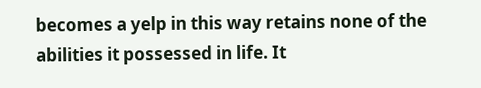becomes a yelp in this way retains none of the abilities it possessed in life. It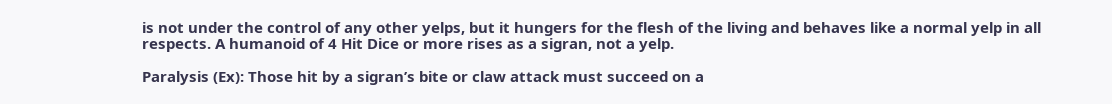is not under the control of any other yelps, but it hungers for the flesh of the living and behaves like a normal yelp in all respects. A humanoid of 4 Hit Dice or more rises as a sigran, not a yelp.

Paralysis (Ex): Those hit by a sigran’s bite or claw attack must succeed on a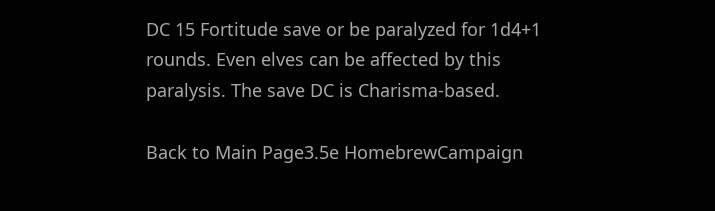DC 15 Fortitude save or be paralyzed for 1d4+1 rounds. Even elves can be affected by this paralysis. The save DC is Charisma-based.

Back to Main Page3.5e HomebrewCampaign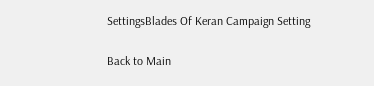SettingsBlades Of Keran Campaign Setting

Back to Main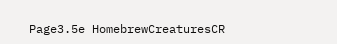Page3.5e HomebrewCreaturesCR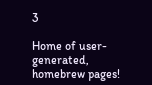3

Home of user-generated,
homebrew pages!